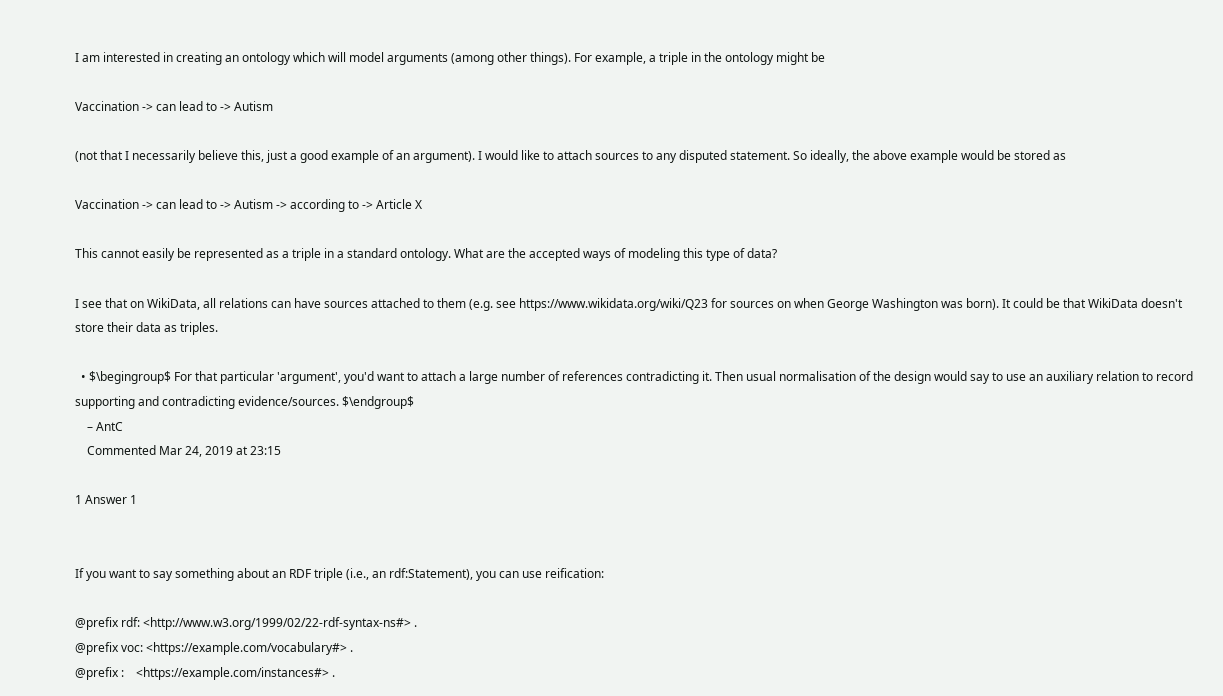I am interested in creating an ontology which will model arguments (among other things). For example, a triple in the ontology might be

Vaccination -> can lead to -> Autism

(not that I necessarily believe this, just a good example of an argument). I would like to attach sources to any disputed statement. So ideally, the above example would be stored as

Vaccination -> can lead to -> Autism -> according to -> Article X

This cannot easily be represented as a triple in a standard ontology. What are the accepted ways of modeling this type of data?

I see that on WikiData, all relations can have sources attached to them (e.g. see https://www.wikidata.org/wiki/Q23 for sources on when George Washington was born). It could be that WikiData doesn't store their data as triples.

  • $\begingroup$ For that particular 'argument', you'd want to attach a large number of references contradicting it. Then usual normalisation of the design would say to use an auxiliary relation to record supporting and contradicting evidence/sources. $\endgroup$
    – AntC
    Commented Mar 24, 2019 at 23:15

1 Answer 1


If you want to say something about an RDF triple (i.e., an rdf:Statement), you can use reification:

@prefix rdf: <http://www.w3.org/1999/02/22-rdf-syntax-ns#> .
@prefix voc: <https://example.com/vocabulary#> .
@prefix :    <https://example.com/instances#> .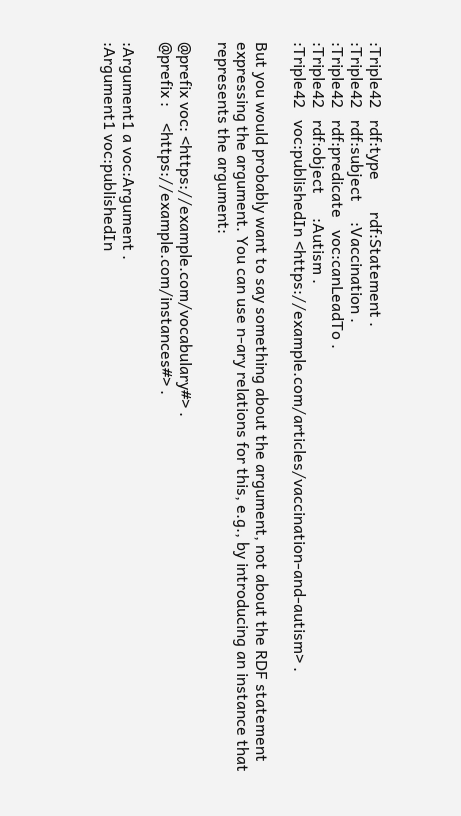:Triple42   rdf:type        rdf:Statement .
:Triple42   rdf:subject     :Vaccination .
:Triple42   rdf:predicate   voc:canLeadTo .
:Triple42   rdf:object      :Autism .
:Triple42   voc:publishedIn <https://example.com/articles/vaccination-and-autism> .

But you would probably want to say something about the argument, not about the RDF statement expressing the argument. You can use n-ary relations for this, e.g., by introducing an instance that represents the argument:

@prefix voc: <https://example.com/vocabulary#> .
@prefix :    <https://example.com/instances#> .

:Argument1 a voc:Argument .
:Argument1 voc:publishedIn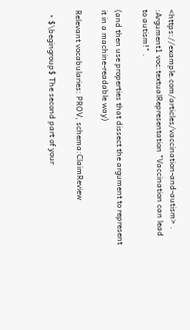<https://example.com/articles/vaccination-and-autism> .
:Argument1 voc:textualRepresentation "Vaccination can lead to autism!" .

(and then use properties that dissect the argument to represent it in a machine-readable way)

Relevant vocabularies: PROV, schema:ClaimReview

  • $\begingroup$ The second part of your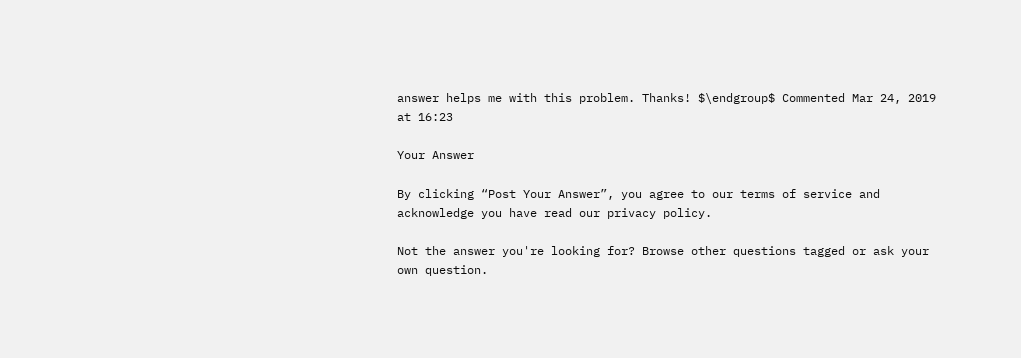answer helps me with this problem. Thanks! $\endgroup$ Commented Mar 24, 2019 at 16:23

Your Answer

By clicking “Post Your Answer”, you agree to our terms of service and acknowledge you have read our privacy policy.

Not the answer you're looking for? Browse other questions tagged or ask your own question.